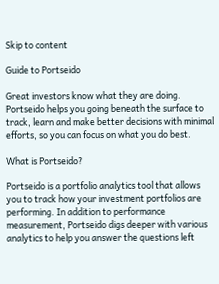Skip to content

Guide to Portseido

Great investors know what they are doing. Portseido helps you going beneath the surface to track, learn and make better decisions with minimal efforts, so you can focus on what you do best.

What is Portseido?

Portseido is a portfolio analytics tool that allows you to track how your investment portfolios are performing. In addition to performance measurement, Portseido digs deeper with various analytics to help you answer the questions left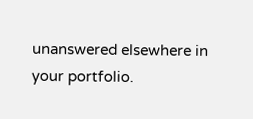unanswered elsewhere in your portfolio.